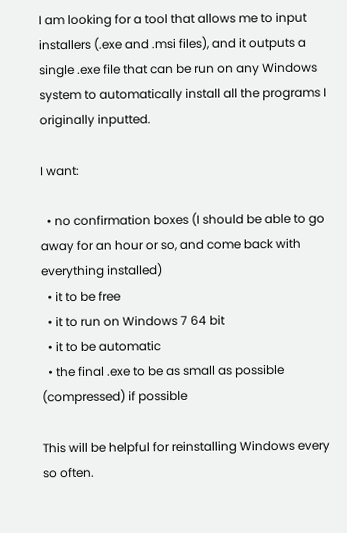I am looking for a tool that allows me to input installers (.exe and .msi files), and it outputs a single .exe file that can be run on any Windows system to automatically install all the programs I originally inputted.

I want:

  • no confirmation boxes (I should be able to go away for an hour or so, and come back with everything installed)
  • it to be free
  • it to run on Windows 7 64 bit
  • it to be automatic
  • the final .exe to be as small as possible (compressed) if possible

This will be helpful for reinstalling Windows every so often.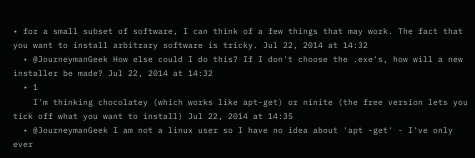• for a small subset of software, I can think of a few things that may work. The fact that you want to install arbitrary software is tricky. Jul 22, 2014 at 14:32
  • @JourneymanGeek How else could I do this? If I don't choose the .exe's, how will a new installer be made? Jul 22, 2014 at 14:32
  • 1
    I'm thinking chocolatey (which works like apt-get) or ninite (the free version lets you tick off what you want to install) Jul 22, 2014 at 14:35
  • @JourneymanGeek I am not a linux user so I have no idea about 'apt -get' - I've only ever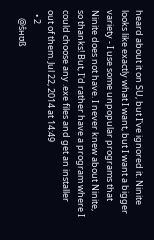heard about it on SU, but I've ignored it. Ninite looks like exactly what I want, but I want a bigger variety - I use some unpopular programs that Ninite does not have. I never knew about Ninite, so thanks! But, I'd rather have a program where I could choose any .exe files and get an installer out of them. Jul 22, 2014 at 14:49
  • 2
    @ṧнʊß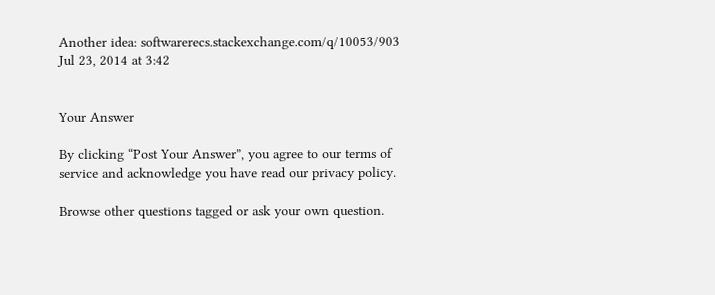Another idea: softwarerecs.stackexchange.com/q/10053/903 Jul 23, 2014 at 3:42


Your Answer

By clicking “Post Your Answer”, you agree to our terms of service and acknowledge you have read our privacy policy.

Browse other questions tagged or ask your own question.